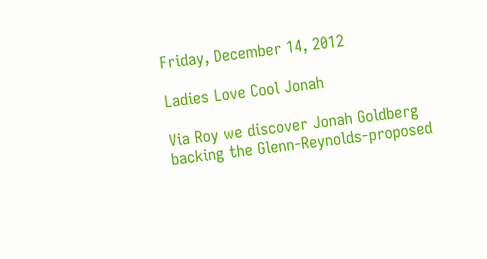Friday, December 14, 2012

Ladies Love Cool Jonah

Via Roy we discover Jonah Goldberg backing the Glenn-Reynolds-proposed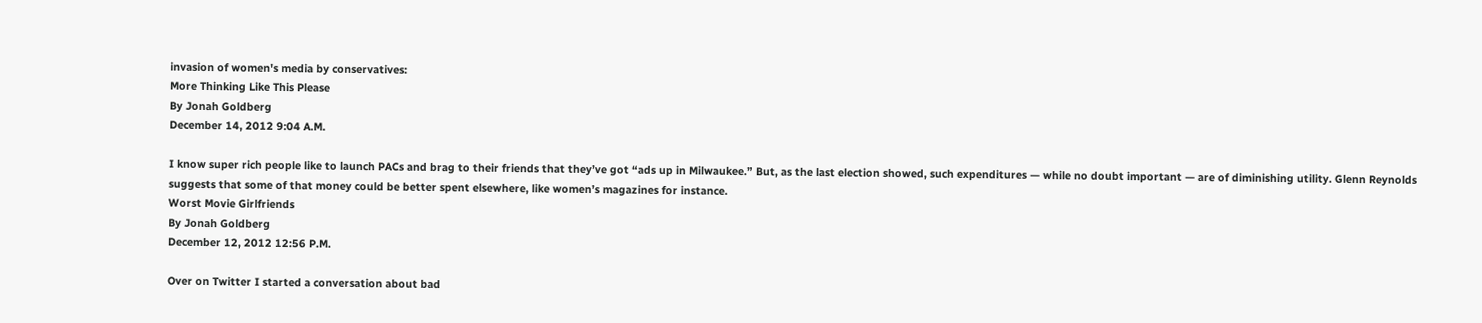invasion of women's media by conservatives:
More Thinking Like This Please
By Jonah Goldberg
December 14, 2012 9:04 A.M.

I know super rich people like to launch PACs and brag to their friends that they’ve got “ads up in Milwaukee.” But, as the last election showed, such expenditures — while no doubt important — are of diminishing utility. Glenn Reynolds suggests that some of that money could be better spent elsewhere, like women’s magazines for instance.
Worst Movie Girlfriends
By Jonah Goldberg
December 12, 2012 12:56 P.M.

Over on Twitter I started a conversation about bad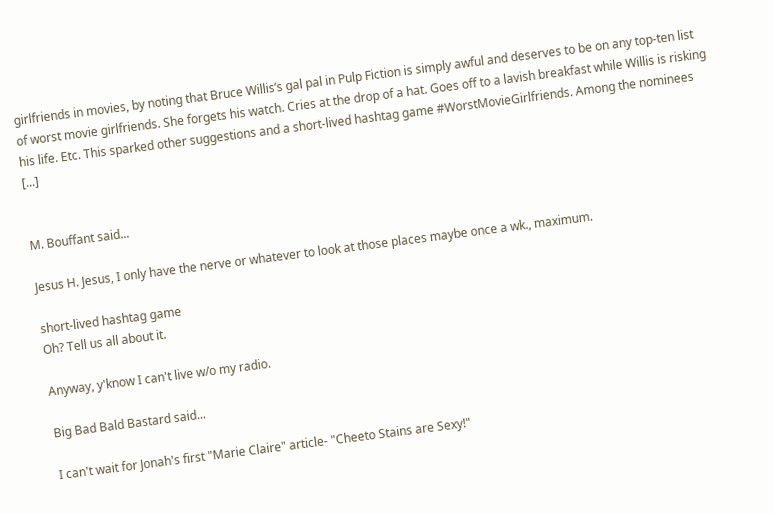girlfriends in movies, by noting that Bruce Willis’s gal pal in Pulp Fiction is simply awful and deserves to be on any top-ten list of worst movie girlfriends. She forgets his watch. Cries at the drop of a hat. Goes off to a lavish breakfast while Willis is risking his life. Etc. This sparked other suggestions and a short-lived hashtag game #WorstMovieGirlfriends. Among the nominees [...]


M. Bouffant said...

Jesus H. Jesus, I only have the nerve or whatever to look at those places maybe once a wk., maximum.

short-lived hashtag game
Oh? Tell us all about it.

Anyway, y'know I can't live w/o my radio.

Big Bad Bald Bastard said...

I can't wait for Jonah's first "Marie Claire" article- "Cheeto Stains are Sexy!"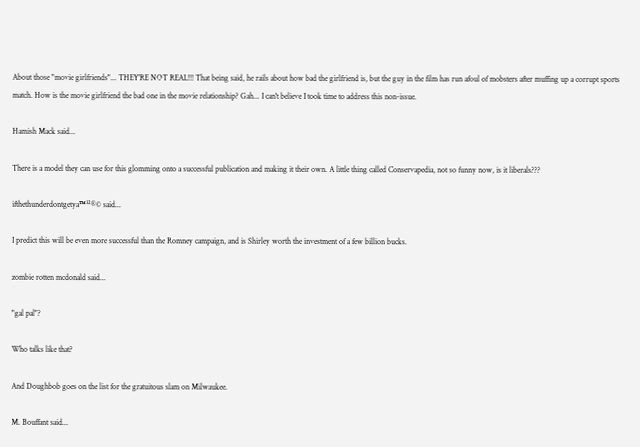About those "movie girlfriends"... THEY'RE NOT REAL!!! That being said, he rails about how bad the girlfriend is, but the guy in the film has run afoul of mobsters after muffing up a corrupt sports match. How is the movie girlfriend the bad one in the movie relationship? Gah... I can't believe I took time to address this non-issue.

Hamish Mack said...

There is a model they can use for this glomming onto a successful publication and making it their own. A little thing called Conservapedia, not so funny now, is it liberals???

ifthethunderdontgetya™³²®© said...

I predict this will be even more successful than the Romney campaign, and is Shirley worth the investment of a few billion bucks.

zombie rotten mcdonald said...

"gal pal"?

Who talks like that?

And Doughbob goes on the list for the gratuitous slam on Milwaukee.

M. Bouffant said...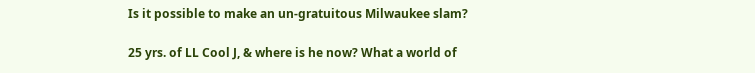Is it possible to make an un-gratuitous Milwaukee slam?

25 yrs. of LL Cool J, & where is he now? What a world of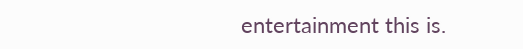entertainment this is.